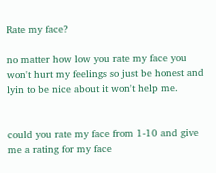Rate my face?

no matter how low you rate my face you won't hurt my feelings so just be honest and lyin to be nice about it won't help me.


could you rate my face from 1-10 and give me a rating for my face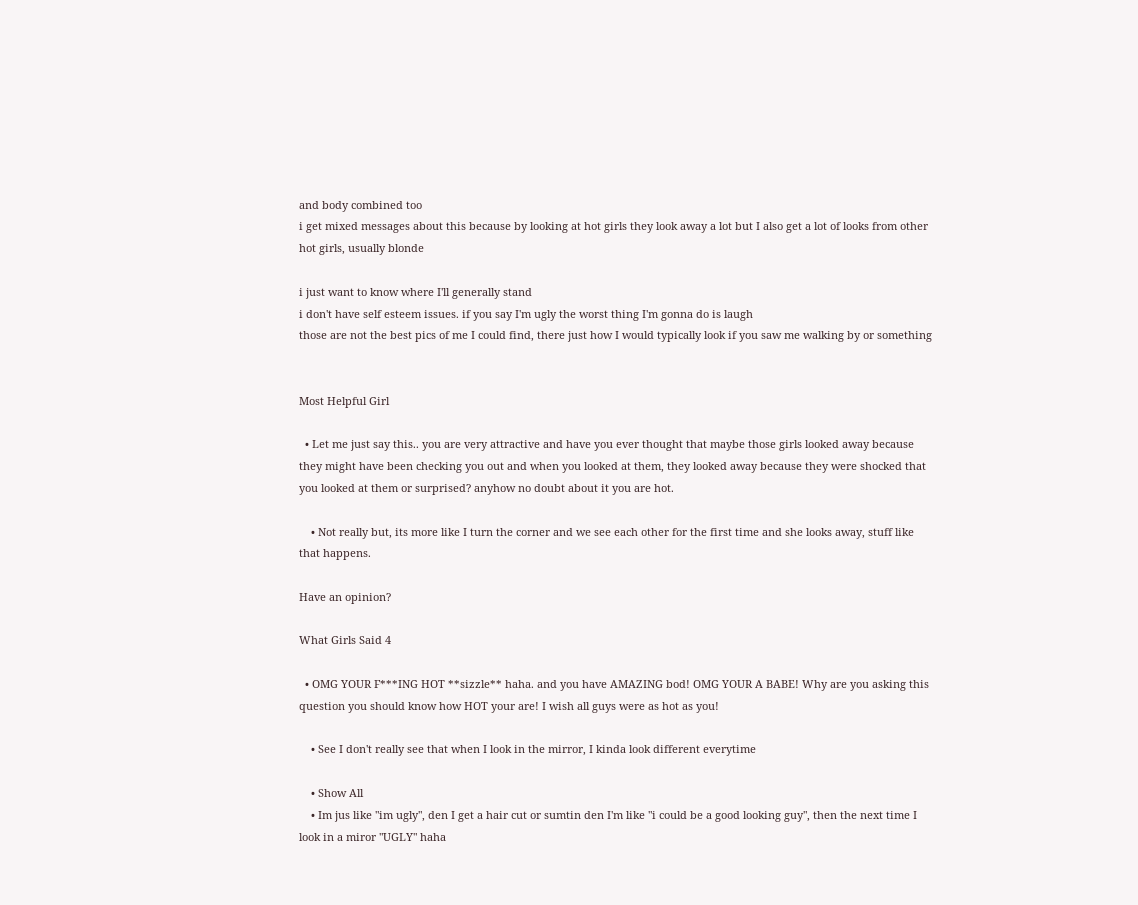and body combined too
i get mixed messages about this because by looking at hot girls they look away a lot but I also get a lot of looks from other hot girls, usually blonde

i just want to know where I'll generally stand
i don't have self esteem issues. if you say I'm ugly the worst thing I'm gonna do is laugh
those are not the best pics of me I could find, there just how I would typically look if you saw me walking by or something


Most Helpful Girl

  • Let me just say this.. you are very attractive and have you ever thought that maybe those girls looked away because they might have been checking you out and when you looked at them, they looked away because they were shocked that you looked at them or surprised? anyhow no doubt about it you are hot.

    • Not really but, its more like I turn the corner and we see each other for the first time and she looks away, stuff like that happens.

Have an opinion?

What Girls Said 4

  • OMG YOUR F***ING HOT **sizzle** haha. and you have AMAZING bod! OMG YOUR A BABE! Why are you asking this question you should know how HOT your are! I wish all guys were as hot as you!

    • See I don't really see that when I look in the mirror, I kinda look different everytime

    • Show All
    • Im jus like "im ugly", den I get a hair cut or sumtin den I'm like "i could be a good looking guy", then the next time I look in a miror "UGLY" haha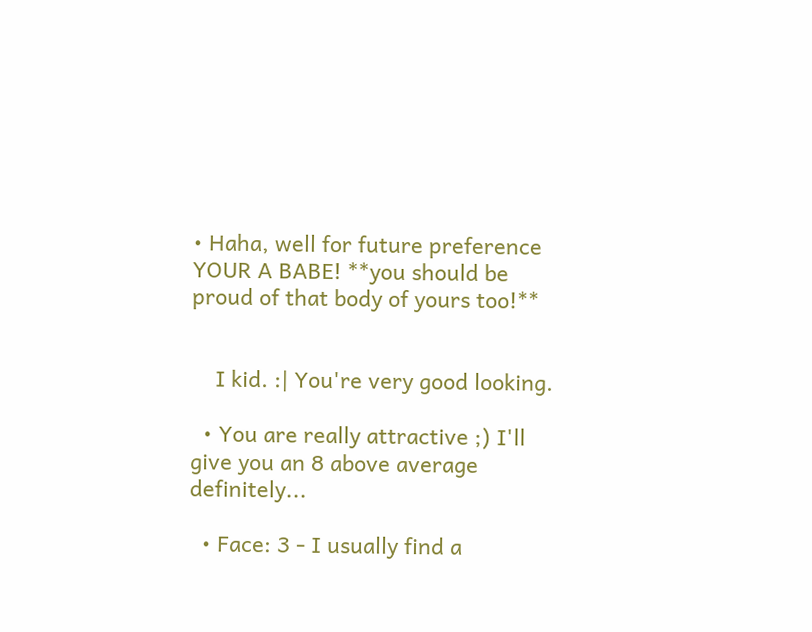• Haha, well for future preference YOUR A BABE! **you should be proud of that body of yours too!**


    I kid. :| You're very good looking.

  • You are really attractive ;) I'll give you an 8 above average definitely...

  • Face: 3 - I usually find a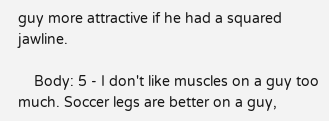guy more attractive if he had a squared jawline.

    Body: 5 - I don't like muscles on a guy too much. Soccer legs are better on a guy,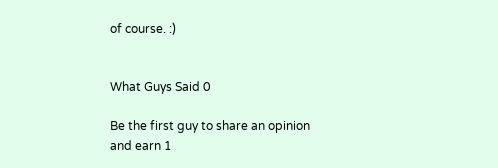of course. :)


What Guys Said 0

Be the first guy to share an opinion
and earn 1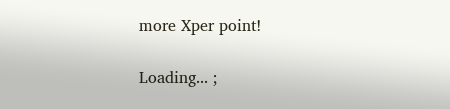more Xper point!

Loading... ;